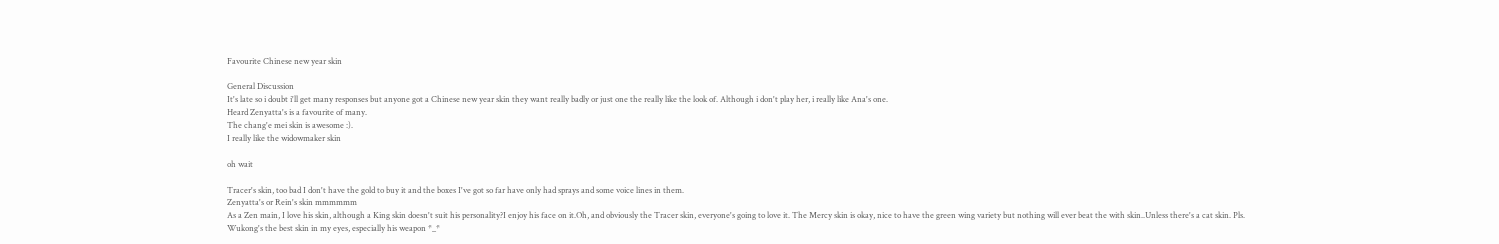Favourite Chinese new year skin

General Discussion
It's late so i doubt i'll get many responses but anyone got a Chinese new year skin they want really badly or just one the really like the look of. Although i don't play her, i really like Ana's one.
Heard Zenyatta's is a favourite of many.
The chang'e mei skin is awesome :).
I really like the widowmaker skin

oh wait

Tracer's skin, too bad I don't have the gold to buy it and the boxes I've got so far have only had sprays and some voice lines in them.
Zenyatta's or Rein's skin mmmmmm
As a Zen main, I love his skin, although a King skin doesn't suit his personality?I enjoy his face on it.Oh, and obviously the Tracer skin, everyone's going to love it. The Mercy skin is okay, nice to have the green wing variety but nothing will ever beat the with skin..Unless there's a cat skin. Pls.
Wukong's the best skin in my eyes, especially his weapon *_*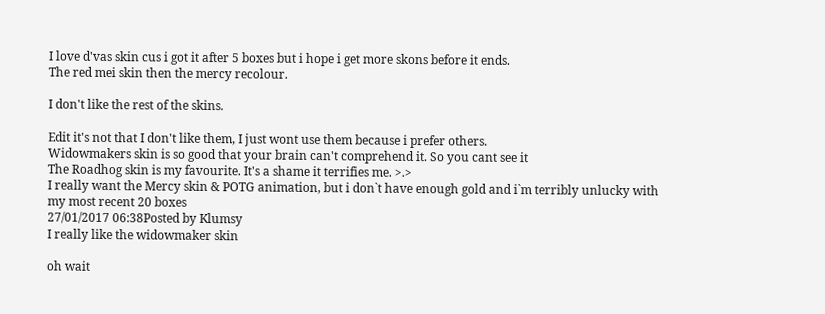I love d'vas skin cus i got it after 5 boxes but i hope i get more skons before it ends.
The red mei skin then the mercy recolour.

I don't like the rest of the skins.

Edit it's not that I don't like them, I just wont use them because i prefer others.
Widowmakers skin is so good that your brain can't comprehend it. So you cant see it
The Roadhog skin is my favourite. It's a shame it terrifies me. >.>
I really want the Mercy skin & POTG animation, but i don`t have enough gold and i`m terribly unlucky with my most recent 20 boxes
27/01/2017 06:38Posted by Klumsy
I really like the widowmaker skin

oh wait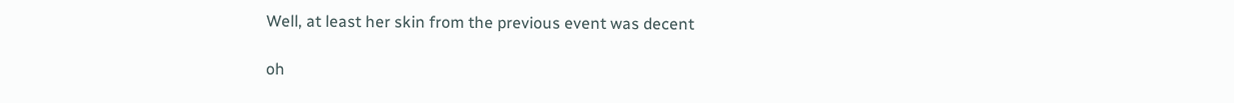Well, at least her skin from the previous event was decent

oh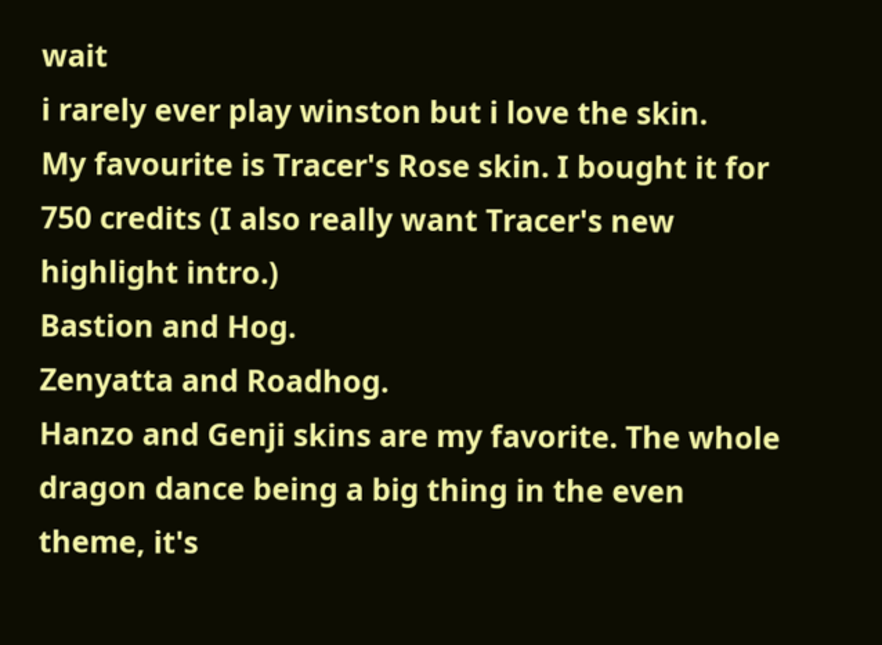wait
i rarely ever play winston but i love the skin.
My favourite is Tracer's Rose skin. I bought it for 750 credits (I also really want Tracer's new highlight intro.)
Bastion and Hog.
Zenyatta and Roadhog.
Hanzo and Genji skins are my favorite. The whole dragon dance being a big thing in the even theme, it's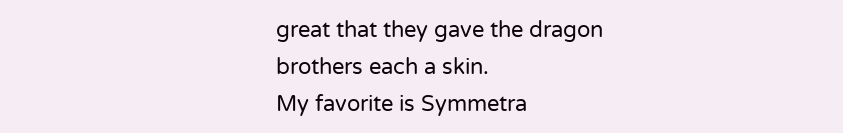great that they gave the dragon brothers each a skin.
My favorite is Symmetra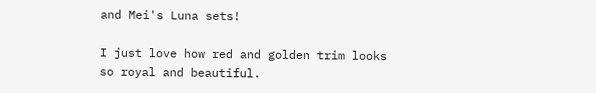and Mei's Luna sets!

I just love how red and golden trim looks so royal and beautiful.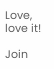Love, love it!

Join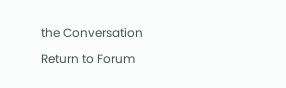the Conversation

Return to Forum